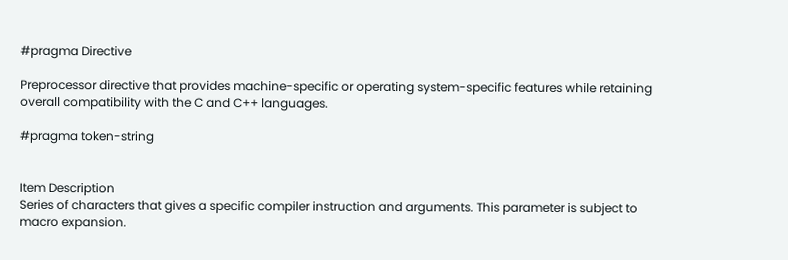#pragma Directive

Preprocessor directive that provides machine-specific or operating system-specific features while retaining overall compatibility with the C and C++ languages.

#pragma token-string


Item Description
Series of characters that gives a specific compiler instruction and arguments. This parameter is subject to macro expansion.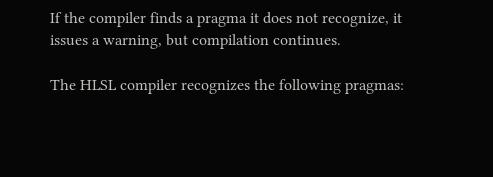If the compiler finds a pragma it does not recognize, it issues a warning, but compilation continues.

The HLSL compiler recognizes the following pragmas: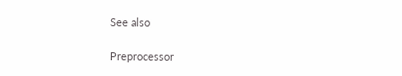See also

Preprocessor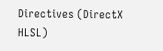Directives (DirectX HLSL)